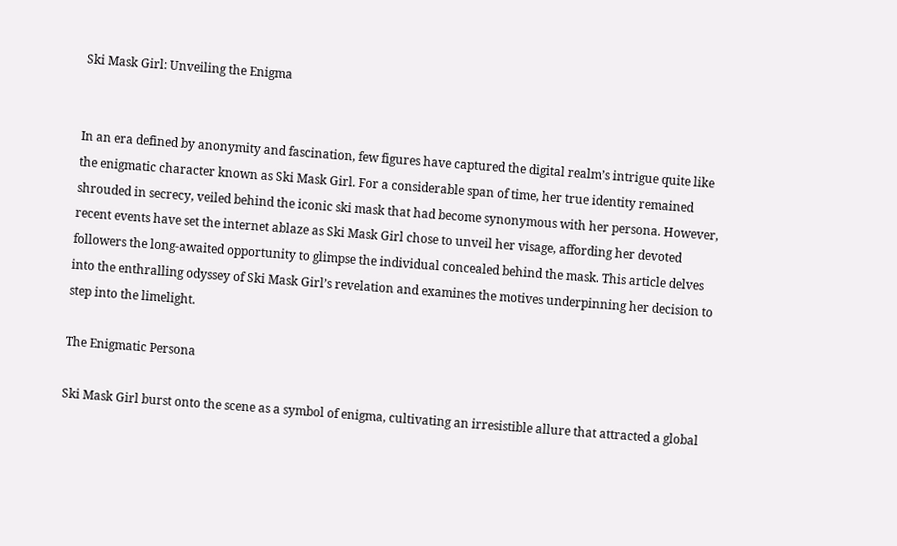Ski Mask Girl: Unveiling the Enigma


In an era defined by anonymity and fascination, few figures have captured the digital realm’s intrigue quite like the enigmatic character known as Ski Mask Girl. For a considerable span of time, her true identity remained shrouded in secrecy, veiled behind the iconic ski mask that had become synonymous with her persona. However, recent events have set the internet ablaze as Ski Mask Girl chose to unveil her visage, affording her devoted followers the long-awaited opportunity to glimpse the individual concealed behind the mask. This article delves into the enthralling odyssey of Ski Mask Girl’s revelation and examines the motives underpinning her decision to step into the limelight.

The Enigmatic Persona

Ski Mask Girl burst onto the scene as a symbol of enigma, cultivating an irresistible allure that attracted a global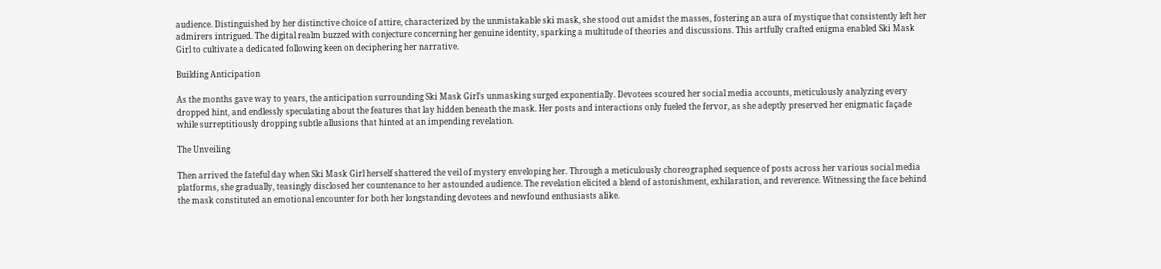audience. Distinguished by her distinctive choice of attire, characterized by the unmistakable ski mask, she stood out amidst the masses, fostering an aura of mystique that consistently left her admirers intrigued. The digital realm buzzed with conjecture concerning her genuine identity, sparking a multitude of theories and discussions. This artfully crafted enigma enabled Ski Mask Girl to cultivate a dedicated following keen on deciphering her narrative.

Building Anticipation

As the months gave way to years, the anticipation surrounding Ski Mask Girl’s unmasking surged exponentially. Devotees scoured her social media accounts, meticulously analyzing every dropped hint, and endlessly speculating about the features that lay hidden beneath the mask. Her posts and interactions only fueled the fervor, as she adeptly preserved her enigmatic façade while surreptitiously dropping subtle allusions that hinted at an impending revelation.

The Unveiling

Then arrived the fateful day when Ski Mask Girl herself shattered the veil of mystery enveloping her. Through a meticulously choreographed sequence of posts across her various social media platforms, she gradually, teasingly disclosed her countenance to her astounded audience. The revelation elicited a blend of astonishment, exhilaration, and reverence. Witnessing the face behind the mask constituted an emotional encounter for both her longstanding devotees and newfound enthusiasts alike.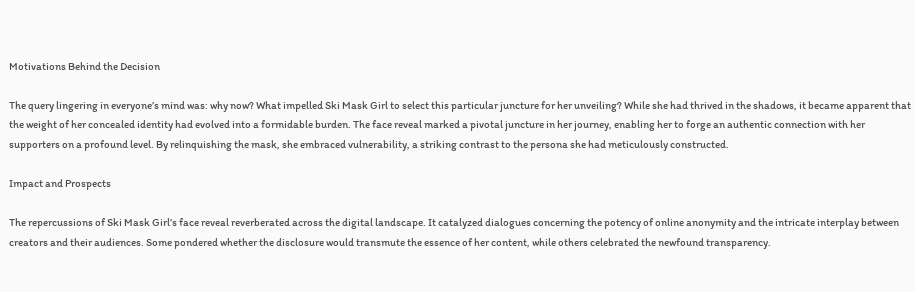Motivations Behind the Decision

The query lingering in everyone’s mind was: why now? What impelled Ski Mask Girl to select this particular juncture for her unveiling? While she had thrived in the shadows, it became apparent that the weight of her concealed identity had evolved into a formidable burden. The face reveal marked a pivotal juncture in her journey, enabling her to forge an authentic connection with her supporters on a profound level. By relinquishing the mask, she embraced vulnerability, a striking contrast to the persona she had meticulously constructed.

Impact and Prospects

The repercussions of Ski Mask Girl’s face reveal reverberated across the digital landscape. It catalyzed dialogues concerning the potency of online anonymity and the intricate interplay between creators and their audiences. Some pondered whether the disclosure would transmute the essence of her content, while others celebrated the newfound transparency.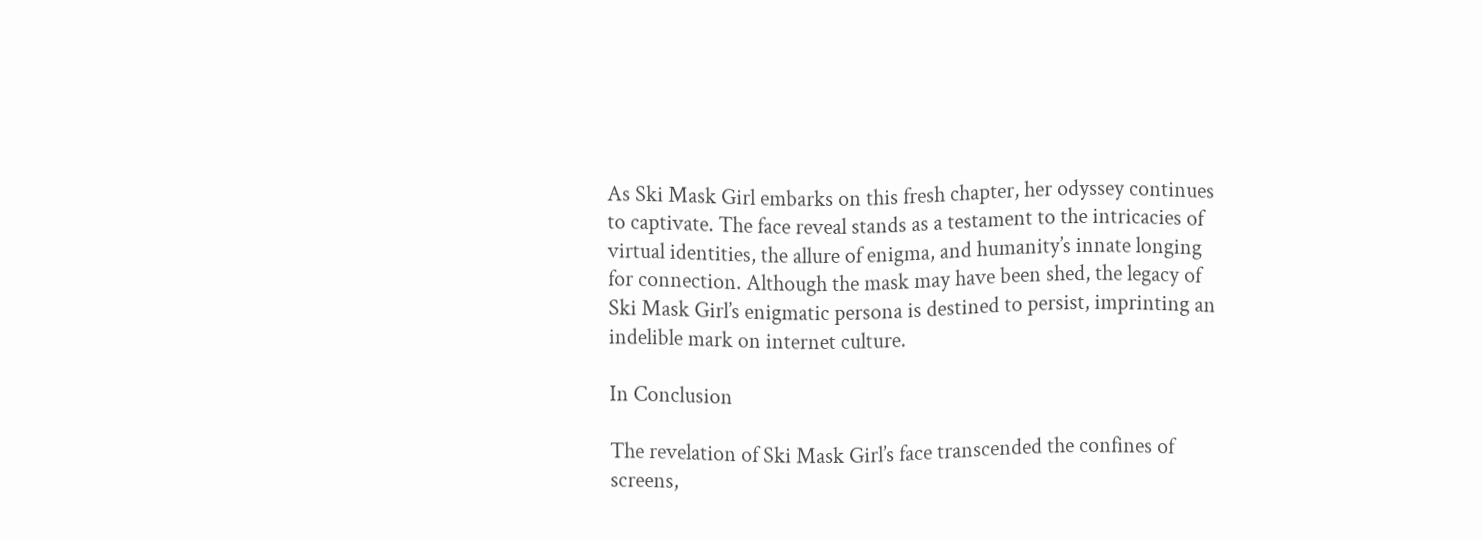As Ski Mask Girl embarks on this fresh chapter, her odyssey continues to captivate. The face reveal stands as a testament to the intricacies of virtual identities, the allure of enigma, and humanity’s innate longing for connection. Although the mask may have been shed, the legacy of Ski Mask Girl’s enigmatic persona is destined to persist, imprinting an indelible mark on internet culture.

In Conclusion

The revelation of Ski Mask Girl’s face transcended the confines of screens,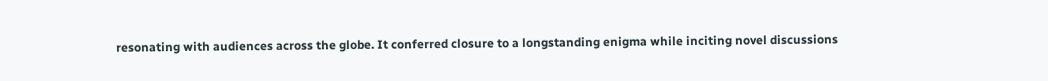resonating with audiences across the globe. It conferred closure to a longstanding enigma while inciting novel discussions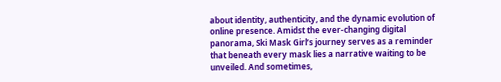about identity, authenticity, and the dynamic evolution of online presence. Amidst the ever-changing digital panorama, Ski Mask Girl’s journey serves as a reminder that beneath every mask lies a narrative waiting to be unveiled. And sometimes,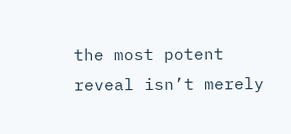the most potent reveal isn’t merely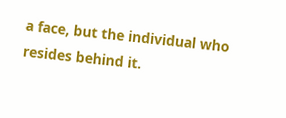a face, but the individual who resides behind it.